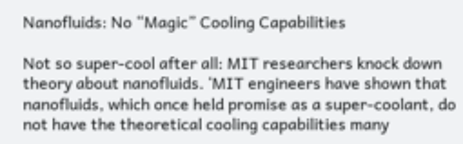Nanofluids: No “Magic” Cooling Capabilities

Not so super-cool after all: MIT researchers knock down theory about nanofluids. ‘MIT engineers have shown that nanofluids, which once held promise as a super-coolant, do not have the theoretical cooling capabilities many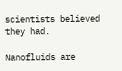scientists believed they had.

Nanofluids are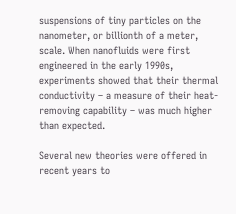suspensions of tiny particles on the nanometer, or billionth of a meter, scale. When nanofluids were first engineered in the early 1990s, experiments showed that their thermal conductivity – a measure of their heat-removing capability – was much higher than expected.

Several new theories were offered in recent years to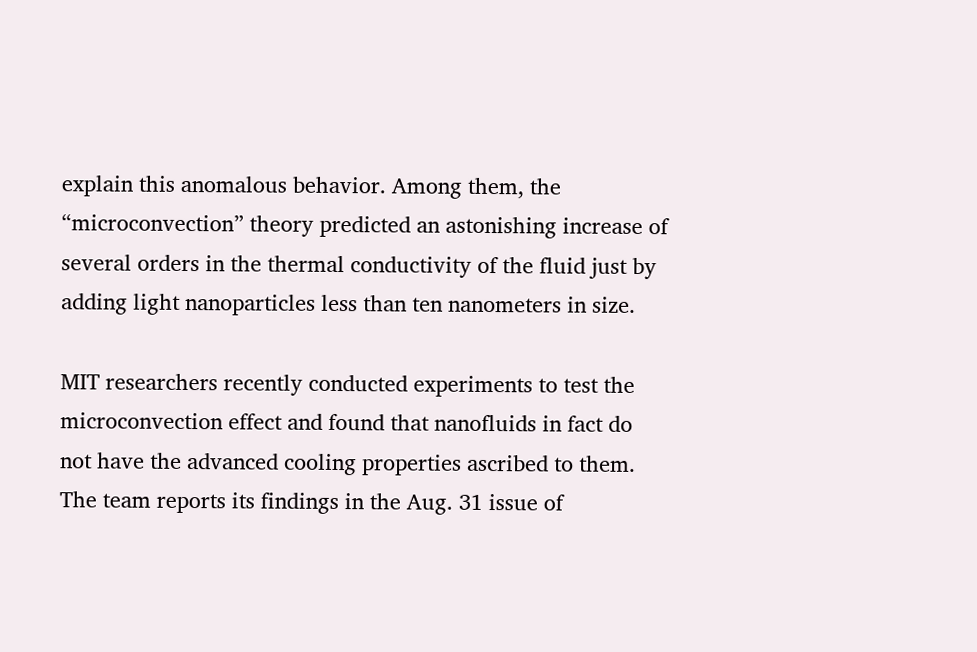explain this anomalous behavior. Among them, the “microconvection” theory predicted an astonishing increase of several orders in the thermal conductivity of the fluid just by adding light nanoparticles less than ten nanometers in size.

MIT researchers recently conducted experiments to test the microconvection effect and found that nanofluids in fact do not have the advanced cooling properties ascribed to them. The team reports its findings in the Aug. 31 issue of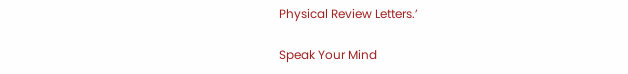Physical Review Letters.’

Speak Your Mind